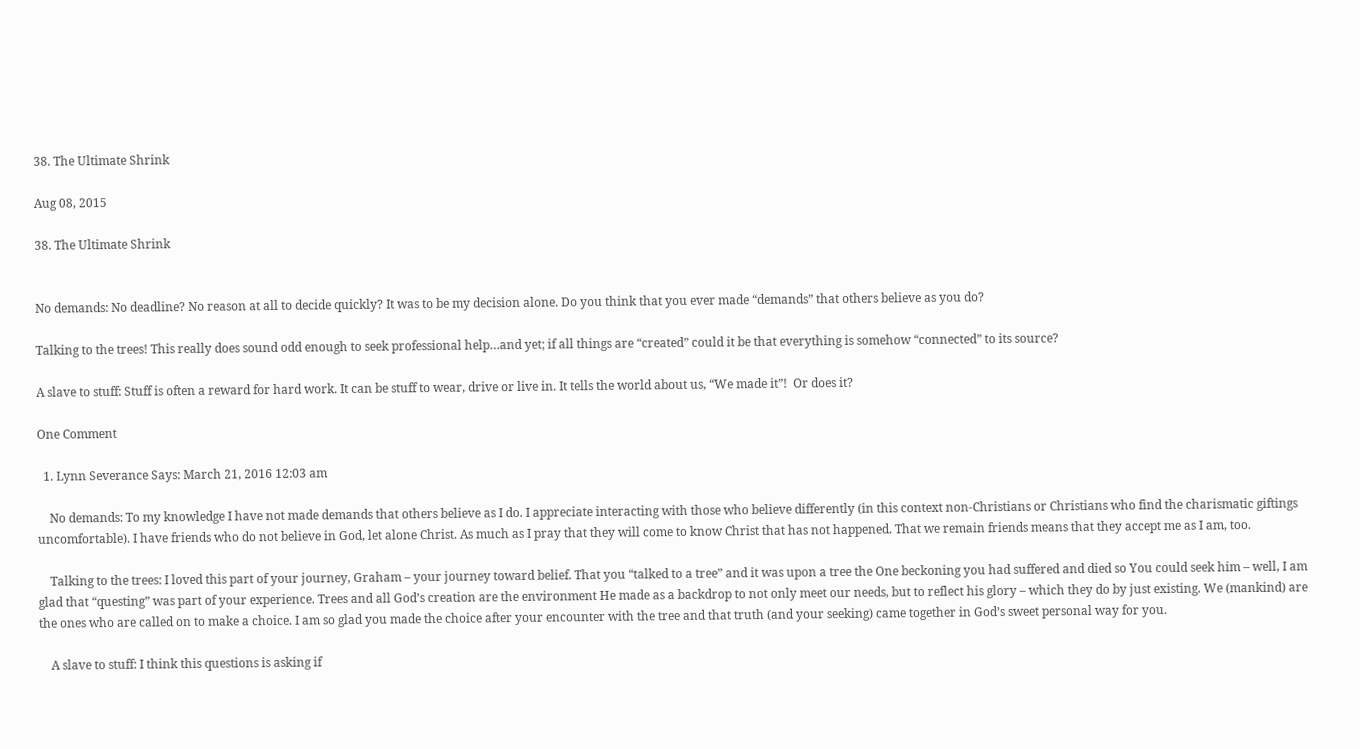38. The Ultimate Shrink

Aug 08, 2015

38. The Ultimate Shrink


No demands: No deadline? No reason at all to decide quickly? It was to be my decision alone. Do you think that you ever made “demands” that others believe as you do?

Talking to the trees! This really does sound odd enough to seek professional help…and yet; if all things are “created” could it be that everything is somehow “connected” to its source?

A slave to stuff: Stuff is often a reward for hard work. It can be stuff to wear, drive or live in. It tells the world about us, “We made it”!  Or does it?

One Comment

  1. Lynn Severance Says: March 21, 2016 12:03 am

    No demands: To my knowledge I have not made demands that others believe as I do. I appreciate interacting with those who believe differently (in this context non-Christians or Christians who find the charismatic giftings uncomfortable). I have friends who do not believe in God, let alone Christ. As much as I pray that they will come to know Christ that has not happened. That we remain friends means that they accept me as I am, too.

    Talking to the trees: I loved this part of your journey, Graham – your journey toward belief. That you “talked to a tree” and it was upon a tree the One beckoning you had suffered and died so You could seek him – well, I am glad that “questing” was part of your experience. Trees and all God’s creation are the environment He made as a backdrop to not only meet our needs, but to reflect his glory – which they do by just existing. We (mankind) are the ones who are called on to make a choice. I am so glad you made the choice after your encounter with the tree and that truth (and your seeking) came together in God’s sweet personal way for you.

    A slave to stuff: I think this questions is asking if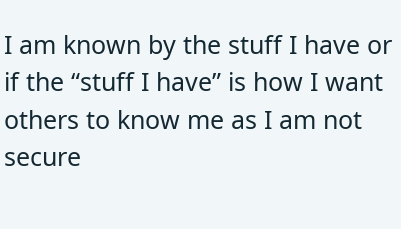I am known by the stuff I have or if the “stuff I have” is how I want others to know me as I am not secure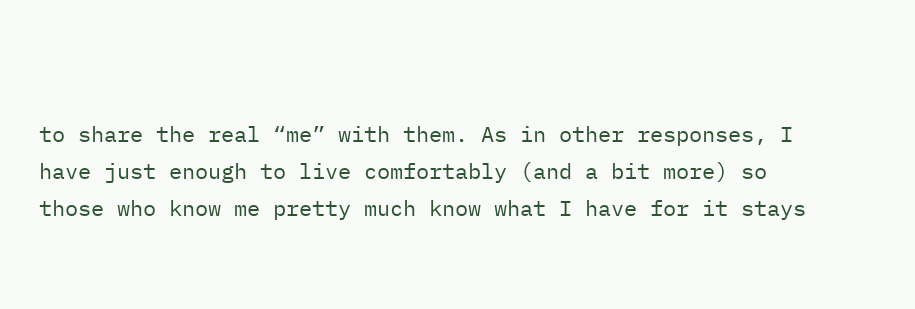to share the real “me” with them. As in other responses, I have just enough to live comfortably (and a bit more) so those who know me pretty much know what I have for it stays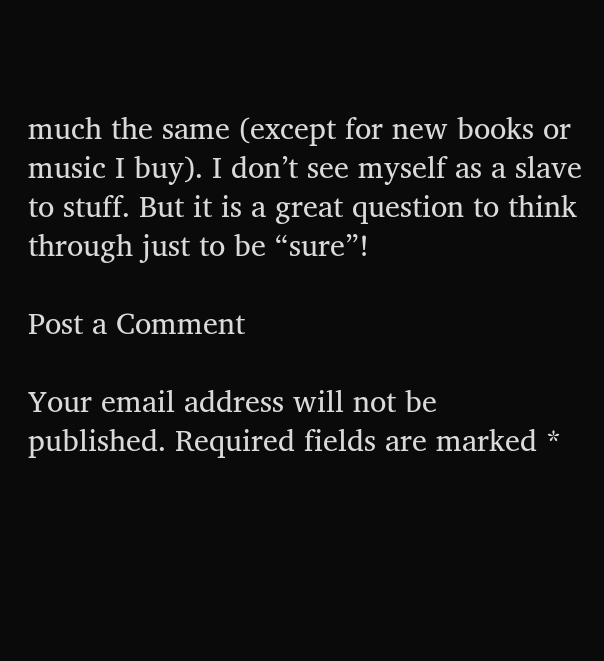much the same (except for new books or music I buy). I don’t see myself as a slave to stuff. But it is a great question to think through just to be “sure”!

Post a Comment

Your email address will not be published. Required fields are marked *